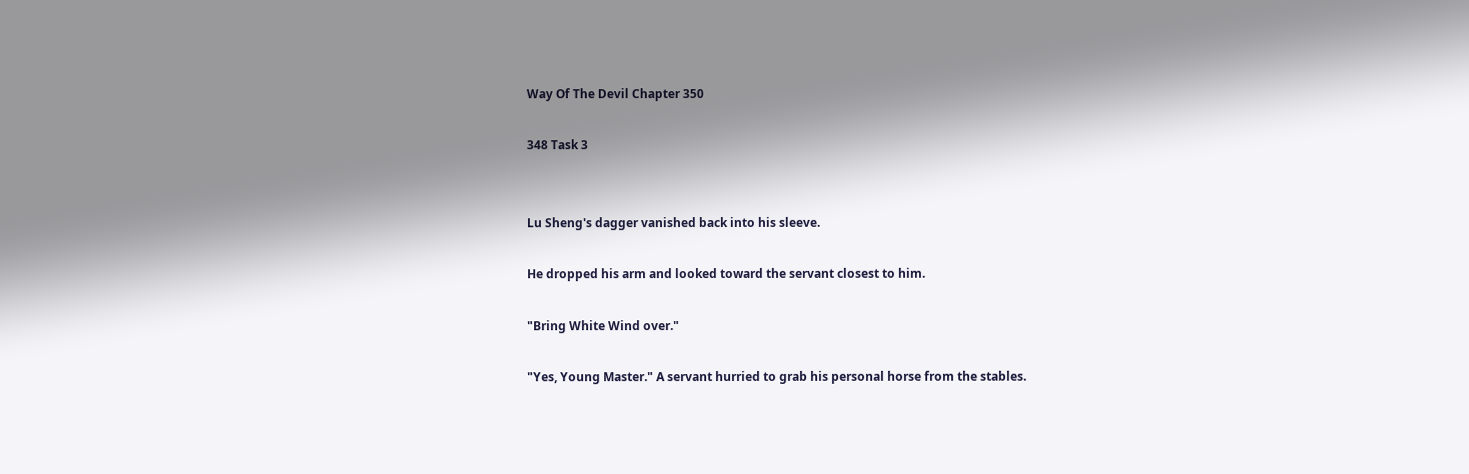Way Of The Devil Chapter 350

348 Task 3


Lu Sheng's dagger vanished back into his sleeve.

He dropped his arm and looked toward the servant closest to him.

"Bring White Wind over."

"Yes, Young Master." A servant hurried to grab his personal horse from the stables.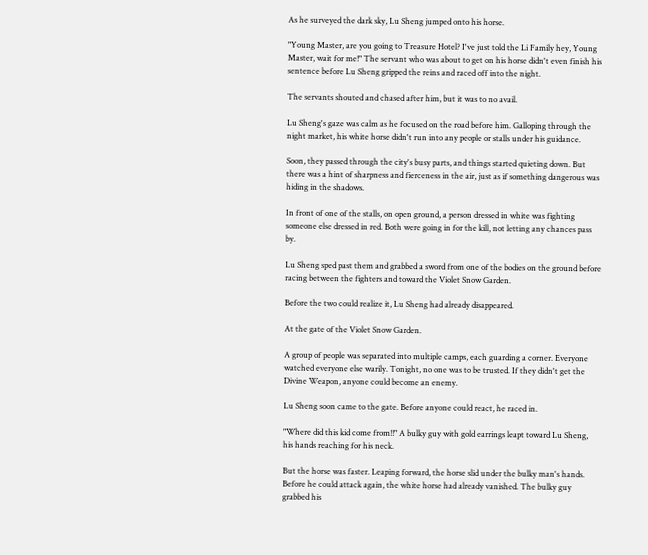As he surveyed the dark sky, Lu Sheng jumped onto his horse.

"Young Master, are you going to Treasure Hotel? I've just told the Li Family hey, Young Master, wait for me!" The servant who was about to get on his horse didn't even finish his sentence before Lu Sheng gripped the reins and raced off into the night.

The servants shouted and chased after him, but it was to no avail.

Lu Sheng's gaze was calm as he focused on the road before him. Galloping through the night market, his white horse didn't run into any people or stalls under his guidance.

Soon, they passed through the city's busy parts, and things started quieting down. But there was a hint of sharpness and fierceness in the air, just as if something dangerous was hiding in the shadows.

In front of one of the stalls, on open ground, a person dressed in white was fighting someone else dressed in red. Both were going in for the kill, not letting any chances pass by.

Lu Sheng sped past them and grabbed a sword from one of the bodies on the ground before racing between the fighters and toward the Violet Snow Garden.

Before the two could realize it, Lu Sheng had already disappeared.

At the gate of the Violet Snow Garden.

A group of people was separated into multiple camps, each guarding a corner. Everyone watched everyone else warily. Tonight, no one was to be trusted. If they didn't get the Divine Weapon, anyone could become an enemy.

Lu Sheng soon came to the gate. Before anyone could react, he raced in.

"Where did this kid come from!!" A bulky guy with gold earrings leapt toward Lu Sheng, his hands reaching for his neck.

But the horse was faster. Leaping forward, the horse slid under the bulky man's hands. Before he could attack again, the white horse had already vanished. The bulky guy grabbed his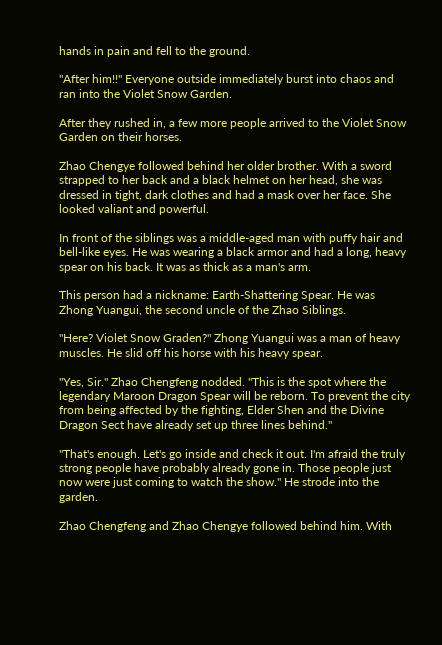hands in pain and fell to the ground.

"After him!!" Everyone outside immediately burst into chaos and ran into the Violet Snow Garden.

After they rushed in, a few more people arrived to the Violet Snow Garden on their horses.

Zhao Chengye followed behind her older brother. With a sword strapped to her back and a black helmet on her head, she was dressed in tight, dark clothes and had a mask over her face. She looked valiant and powerful.

In front of the siblings was a middle-aged man with puffy hair and bell-like eyes. He was wearing a black armor and had a long, heavy spear on his back. It was as thick as a man's arm.

This person had a nickname: Earth-Shattering Spear. He was Zhong Yuangui, the second uncle of the Zhao Siblings.

"Here? Violet Snow Graden?" Zhong Yuangui was a man of heavy muscles. He slid off his horse with his heavy spear.

"Yes, Sir." Zhao Chengfeng nodded. "This is the spot where the legendary Maroon Dragon Spear will be reborn. To prevent the city from being affected by the fighting, Elder Shen and the Divine Dragon Sect have already set up three lines behind."

"That's enough. Let's go inside and check it out. I'm afraid the truly strong people have probably already gone in. Those people just now were just coming to watch the show." He strode into the garden.

Zhao Chengfeng and Zhao Chengye followed behind him. With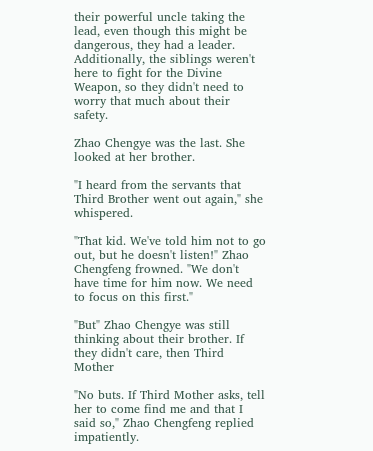their powerful uncle taking the lead, even though this might be dangerous, they had a leader. Additionally, the siblings weren't here to fight for the Divine Weapon, so they didn't need to worry that much about their safety.

Zhao Chengye was the last. She looked at her brother.

"I heard from the servants that Third Brother went out again," she whispered.

"That kid. We've told him not to go out, but he doesn't listen!" Zhao Chengfeng frowned. "We don't have time for him now. We need to focus on this first."

"But" Zhao Chengye was still thinking about their brother. If they didn't care, then Third Mother

"No buts. If Third Mother asks, tell her to come find me and that I said so," Zhao Chengfeng replied impatiently.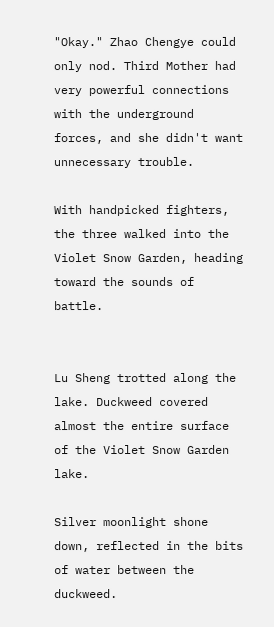"Okay." Zhao Chengye could only nod. Third Mother had very powerful connections with the underground forces, and she didn't want unnecessary trouble.

With handpicked fighters, the three walked into the Violet Snow Garden, heading toward the sounds of battle.


Lu Sheng trotted along the lake. Duckweed covered almost the entire surface of the Violet Snow Garden lake.

Silver moonlight shone down, reflected in the bits of water between the duckweed.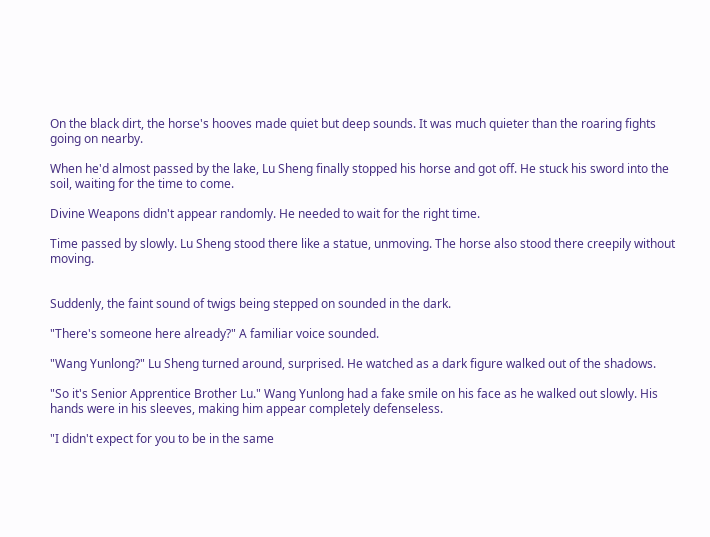On the black dirt, the horse's hooves made quiet but deep sounds. It was much quieter than the roaring fights going on nearby.

When he'd almost passed by the lake, Lu Sheng finally stopped his horse and got off. He stuck his sword into the soil, waiting for the time to come.

Divine Weapons didn't appear randomly. He needed to wait for the right time.

Time passed by slowly. Lu Sheng stood there like a statue, unmoving. The horse also stood there creepily without moving.


Suddenly, the faint sound of twigs being stepped on sounded in the dark.

"There's someone here already?" A familiar voice sounded.

"Wang Yunlong?" Lu Sheng turned around, surprised. He watched as a dark figure walked out of the shadows.

"So it's Senior Apprentice Brother Lu." Wang Yunlong had a fake smile on his face as he walked out slowly. His hands were in his sleeves, making him appear completely defenseless.

"I didn't expect for you to be in the same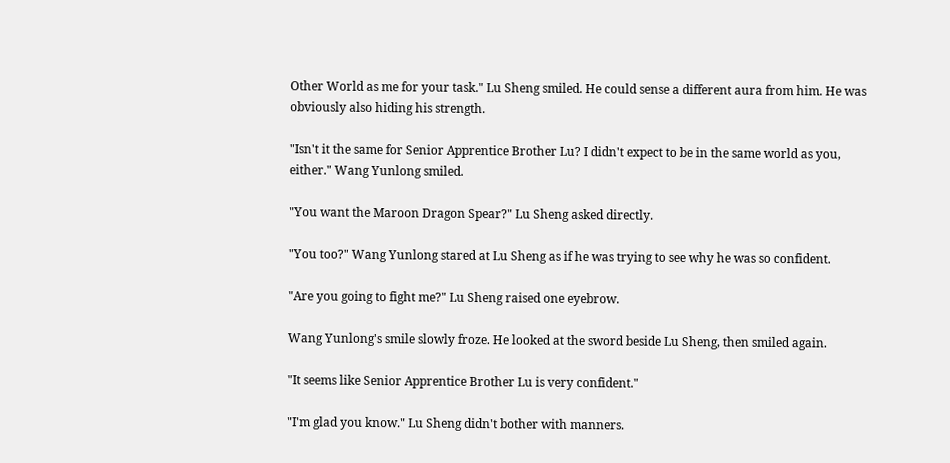Other World as me for your task." Lu Sheng smiled. He could sense a different aura from him. He was obviously also hiding his strength.

"Isn't it the same for Senior Apprentice Brother Lu? I didn't expect to be in the same world as you, either." Wang Yunlong smiled.

"You want the Maroon Dragon Spear?" Lu Sheng asked directly.

"You too?" Wang Yunlong stared at Lu Sheng as if he was trying to see why he was so confident.

"Are you going to fight me?" Lu Sheng raised one eyebrow.

Wang Yunlong's smile slowly froze. He looked at the sword beside Lu Sheng, then smiled again.

"It seems like Senior Apprentice Brother Lu is very confident."

"I'm glad you know." Lu Sheng didn't bother with manners.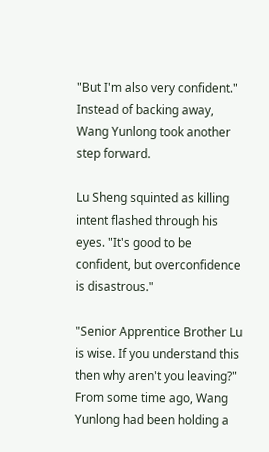"But I'm also very confident." Instead of backing away, Wang Yunlong took another step forward.

Lu Sheng squinted as killing intent flashed through his eyes. "It's good to be confident, but overconfidence is disastrous."

"Senior Apprentice Brother Lu is wise. If you understand this then why aren't you leaving?" From some time ago, Wang Yunlong had been holding a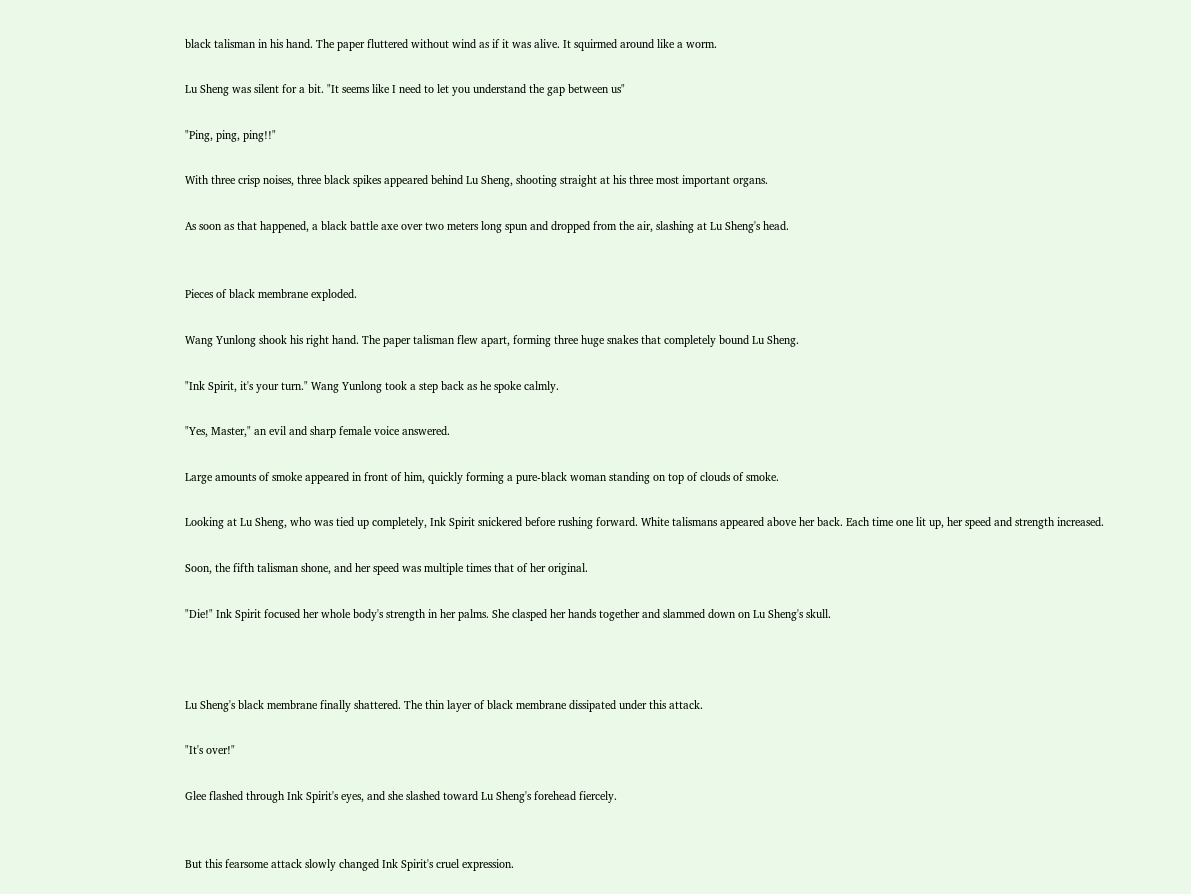black talisman in his hand. The paper fluttered without wind as if it was alive. It squirmed around like a worm.

Lu Sheng was silent for a bit. "It seems like I need to let you understand the gap between us"

"Ping, ping, ping!!"

With three crisp noises, three black spikes appeared behind Lu Sheng, shooting straight at his three most important organs.

As soon as that happened, a black battle axe over two meters long spun and dropped from the air, slashing at Lu Sheng's head.


Pieces of black membrane exploded.

Wang Yunlong shook his right hand. The paper talisman flew apart, forming three huge snakes that completely bound Lu Sheng.

"Ink Spirit, it's your turn." Wang Yunlong took a step back as he spoke calmly.

"Yes, Master," an evil and sharp female voice answered.

Large amounts of smoke appeared in front of him, quickly forming a pure-black woman standing on top of clouds of smoke.

Looking at Lu Sheng, who was tied up completely, Ink Spirit snickered before rushing forward. White talismans appeared above her back. Each time one lit up, her speed and strength increased.

Soon, the fifth talisman shone, and her speed was multiple times that of her original.

"Die!" Ink Spirit focused her whole body's strength in her palms. She clasped her hands together and slammed down on Lu Sheng's skull.



Lu Sheng's black membrane finally shattered. The thin layer of black membrane dissipated under this attack.

"It's over!"

Glee flashed through Ink Spirit's eyes, and she slashed toward Lu Sheng's forehead fiercely.


But this fearsome attack slowly changed Ink Spirit's cruel expression.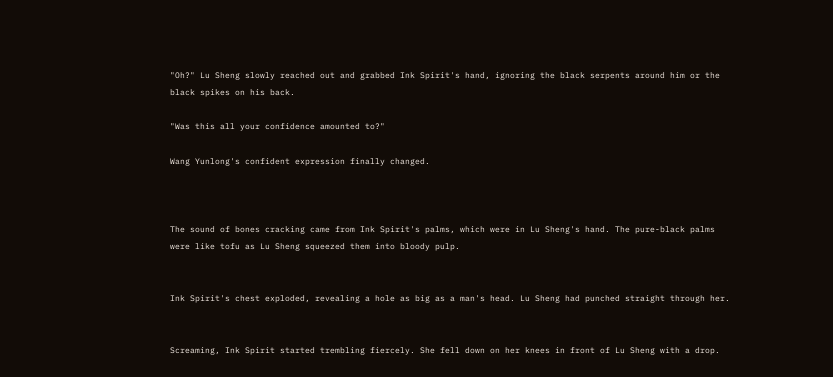"Oh?" Lu Sheng slowly reached out and grabbed Ink Spirit's hand, ignoring the black serpents around him or the black spikes on his back.

"Was this all your confidence amounted to?"

Wang Yunlong's confident expression finally changed.



The sound of bones cracking came from Ink Spirit's palms, which were in Lu Sheng's hand. The pure-black palms were like tofu as Lu Sheng squeezed them into bloody pulp.


Ink Spirit's chest exploded, revealing a hole as big as a man's head. Lu Sheng had punched straight through her.


Screaming, Ink Spirit started trembling fiercely. She fell down on her knees in front of Lu Sheng with a drop.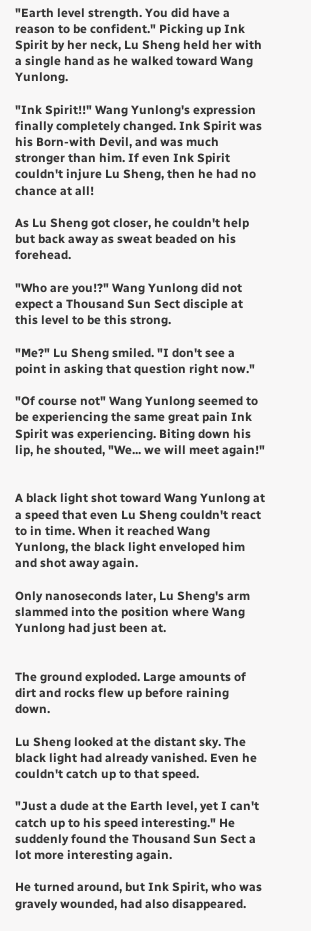"Earth level strength. You did have a reason to be confident." Picking up Ink Spirit by her neck, Lu Sheng held her with a single hand as he walked toward Wang Yunlong.

"Ink Spirit!!" Wang Yunlong's expression finally completely changed. Ink Spirit was his Born-with Devil, and was much stronger than him. If even Ink Spirit couldn't injure Lu Sheng, then he had no chance at all!

As Lu Sheng got closer, he couldn't help but back away as sweat beaded on his forehead.

"Who are you!?" Wang Yunlong did not expect a Thousand Sun Sect disciple at this level to be this strong.

"Me?" Lu Sheng smiled. "I don't see a point in asking that question right now."

"Of course not" Wang Yunlong seemed to be experiencing the same great pain Ink Spirit was experiencing. Biting down his lip, he shouted, "We... we will meet again!"


A black light shot toward Wang Yunlong at a speed that even Lu Sheng couldn't react to in time. When it reached Wang Yunlong, the black light enveloped him and shot away again.

Only nanoseconds later, Lu Sheng's arm slammed into the position where Wang Yunlong had just been at.


The ground exploded. Large amounts of dirt and rocks flew up before raining down.

Lu Sheng looked at the distant sky. The black light had already vanished. Even he couldn't catch up to that speed.

"Just a dude at the Earth level, yet I can't catch up to his speed interesting." He suddenly found the Thousand Sun Sect a lot more interesting again.

He turned around, but Ink Spirit, who was gravely wounded, had also disappeared.